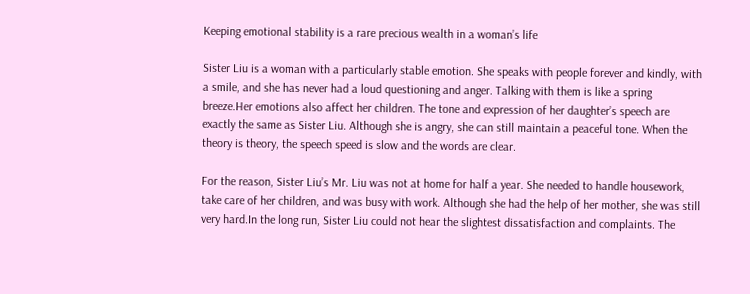Keeping emotional stability is a rare precious wealth in a woman’s life

Sister Liu is a woman with a particularly stable emotion. She speaks with people forever and kindly, with a smile, and she has never had a loud questioning and anger. Talking with them is like a spring breeze.Her emotions also affect her children. The tone and expression of her daughter’s speech are exactly the same as Sister Liu. Although she is angry, she can still maintain a peaceful tone. When the theory is theory, the speech speed is slow and the words are clear.

For the reason, Sister Liu’s Mr. Liu was not at home for half a year. She needed to handle housework, take care of her children, and was busy with work. Although she had the help of her mother, she was still very hard.In the long run, Sister Liu could not hear the slightest dissatisfaction and complaints. The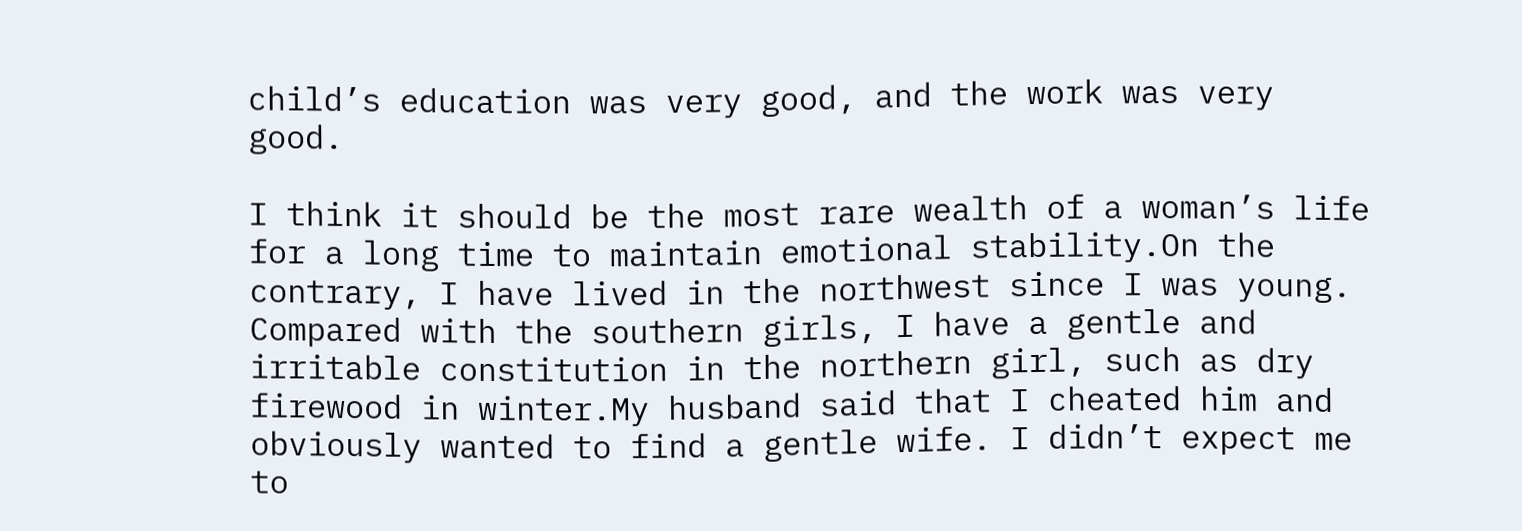child’s education was very good, and the work was very good.

I think it should be the most rare wealth of a woman’s life for a long time to maintain emotional stability.On the contrary, I have lived in the northwest since I was young. Compared with the southern girls, I have a gentle and irritable constitution in the northern girl, such as dry firewood in winter.My husband said that I cheated him and obviously wanted to find a gentle wife. I didn’t expect me to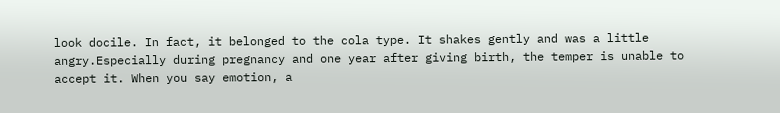look docile. In fact, it belonged to the cola type. It shakes gently and was a little angry.Especially during pregnancy and one year after giving birth, the temper is unable to accept it. When you say emotion, a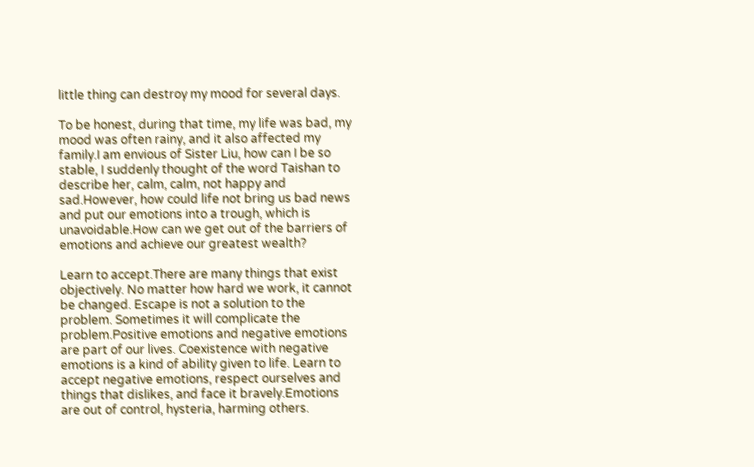little thing can destroy my mood for several days.

To be honest, during that time, my life was bad, my mood was often rainy, and it also affected my family.I am envious of Sister Liu, how can I be so stable, I suddenly thought of the word Taishan to describe her, calm, calm, not happy and sad.However, how could life not bring us bad news and put our emotions into a trough, which is unavoidable.How can we get out of the barriers of emotions and achieve our greatest wealth?

Learn to accept.There are many things that exist objectively. No matter how hard we work, it cannot be changed. Escape is not a solution to the problem. Sometimes it will complicate the problem.Positive emotions and negative emotions are part of our lives. Coexistence with negative emotions is a kind of ability given to life. Learn to accept negative emotions, respect ourselves and things that dislikes, and face it bravely.Emotions are out of control, hysteria, harming others.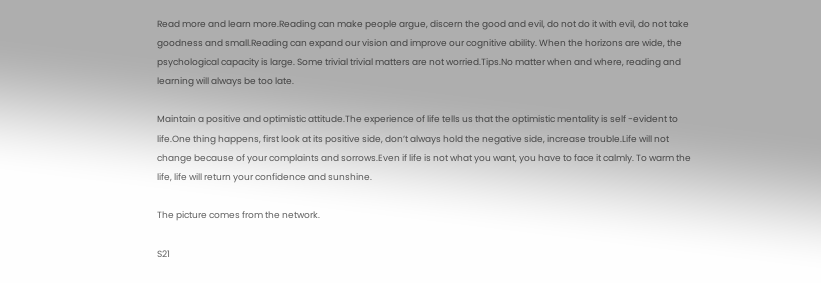Read more and learn more.Reading can make people argue, discern the good and evil, do not do it with evil, do not take goodness and small.Reading can expand our vision and improve our cognitive ability. When the horizons are wide, the psychological capacity is large. Some trivial trivial matters are not worried.Tips.No matter when and where, reading and learning will always be too late.

Maintain a positive and optimistic attitude.The experience of life tells us that the optimistic mentality is self -evident to life.One thing happens, first look at its positive side, don’t always hold the negative side, increase trouble.Life will not change because of your complaints and sorrows.Even if life is not what you want, you have to face it calmly. To warm the life, life will return your confidence and sunshine.

The picture comes from the network.

S21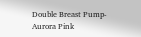Double Breast Pump-Aurora Pink